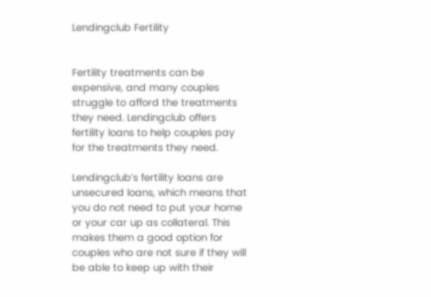Lendingclub Fertility


Fertility treatments can be expensive, and many couples struggle to afford the treatments they need. Lendingclub offers fertility loans to help couples pay for the treatments they need.

Lendingclub’s fertility loans are unsecured loans, which means that you do not need to put your home or your car up as collateral. This makes them a good option for couples who are not sure if they will be able to keep up with their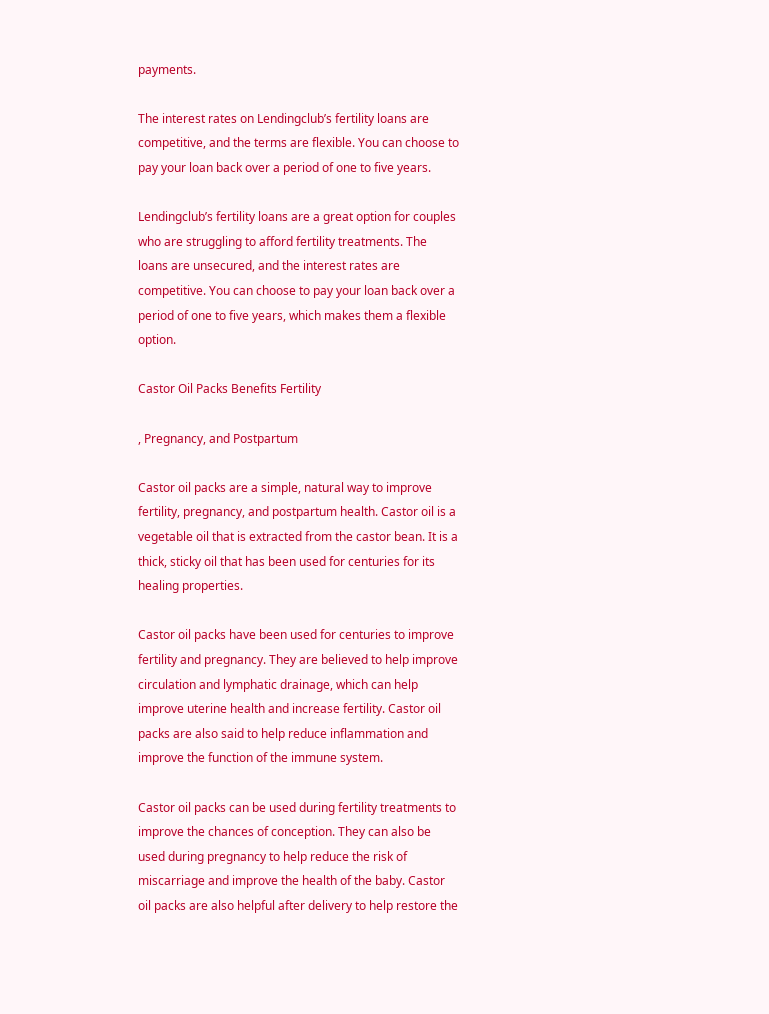payments.

The interest rates on Lendingclub’s fertility loans are competitive, and the terms are flexible. You can choose to pay your loan back over a period of one to five years.

Lendingclub’s fertility loans are a great option for couples who are struggling to afford fertility treatments. The loans are unsecured, and the interest rates are competitive. You can choose to pay your loan back over a period of one to five years, which makes them a flexible option.

Castor Oil Packs Benefits Fertility

, Pregnancy, and Postpartum

Castor oil packs are a simple, natural way to improve fertility, pregnancy, and postpartum health. Castor oil is a vegetable oil that is extracted from the castor bean. It is a thick, sticky oil that has been used for centuries for its healing properties.

Castor oil packs have been used for centuries to improve fertility and pregnancy. They are believed to help improve circulation and lymphatic drainage, which can help improve uterine health and increase fertility. Castor oil packs are also said to help reduce inflammation and improve the function of the immune system.

Castor oil packs can be used during fertility treatments to improve the chances of conception. They can also be used during pregnancy to help reduce the risk of miscarriage and improve the health of the baby. Castor oil packs are also helpful after delivery to help restore the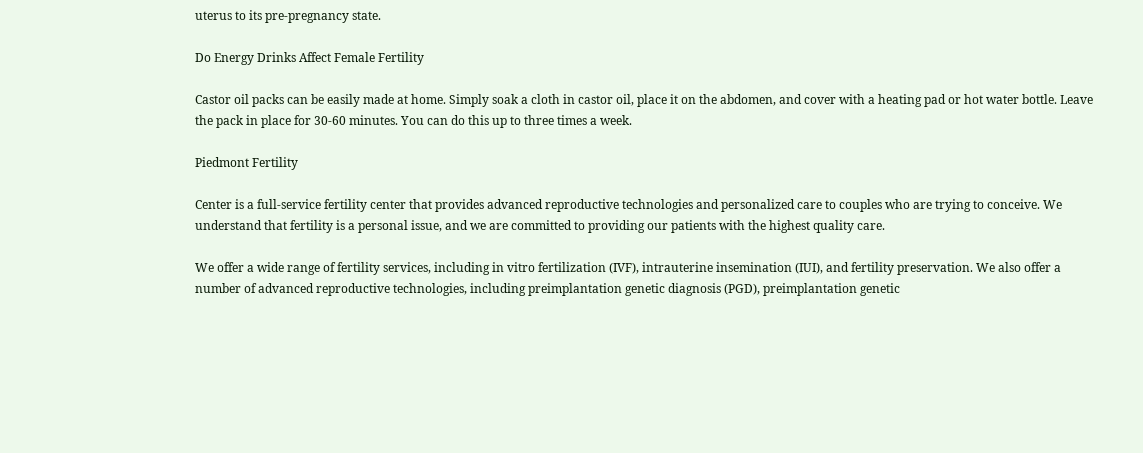uterus to its pre-pregnancy state.

Do Energy Drinks Affect Female Fertility

Castor oil packs can be easily made at home. Simply soak a cloth in castor oil, place it on the abdomen, and cover with a heating pad or hot water bottle. Leave the pack in place for 30-60 minutes. You can do this up to three times a week.

Piedmont Fertility

Center is a full-service fertility center that provides advanced reproductive technologies and personalized care to couples who are trying to conceive. We understand that fertility is a personal issue, and we are committed to providing our patients with the highest quality care.

We offer a wide range of fertility services, including in vitro fertilization (IVF), intrauterine insemination (IUI), and fertility preservation. We also offer a number of advanced reproductive technologies, including preimplantation genetic diagnosis (PGD), preimplantation genetic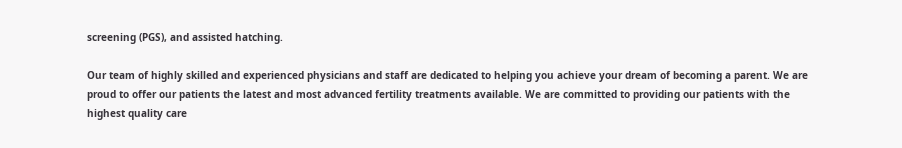screening (PGS), and assisted hatching.

Our team of highly skilled and experienced physicians and staff are dedicated to helping you achieve your dream of becoming a parent. We are proud to offer our patients the latest and most advanced fertility treatments available. We are committed to providing our patients with the highest quality care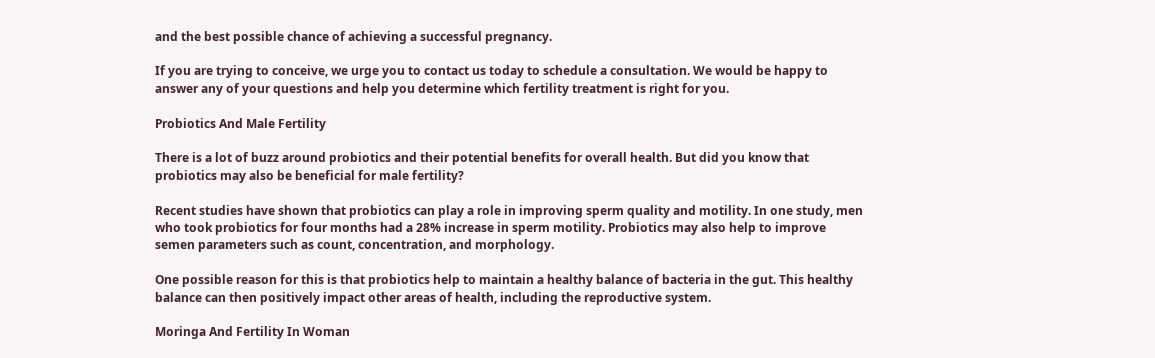and the best possible chance of achieving a successful pregnancy.

If you are trying to conceive, we urge you to contact us today to schedule a consultation. We would be happy to answer any of your questions and help you determine which fertility treatment is right for you.

Probiotics And Male Fertility

There is a lot of buzz around probiotics and their potential benefits for overall health. But did you know that probiotics may also be beneficial for male fertility?

Recent studies have shown that probiotics can play a role in improving sperm quality and motility. In one study, men who took probiotics for four months had a 28% increase in sperm motility. Probiotics may also help to improve semen parameters such as count, concentration, and morphology.

One possible reason for this is that probiotics help to maintain a healthy balance of bacteria in the gut. This healthy balance can then positively impact other areas of health, including the reproductive system.

Moringa And Fertility In Woman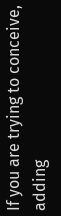If you are trying to conceive, adding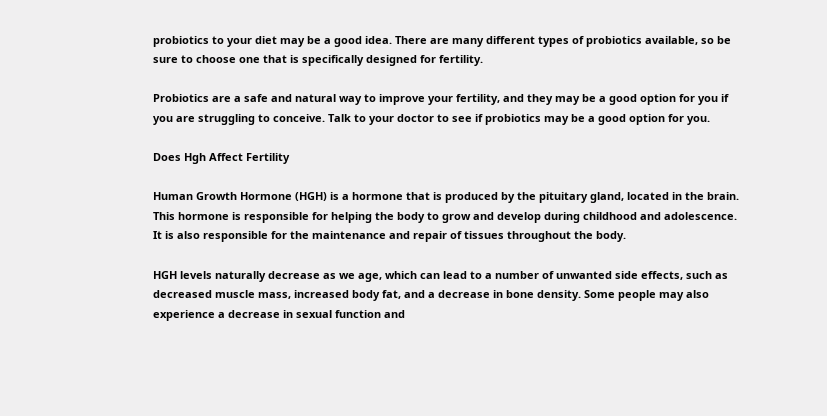probiotics to your diet may be a good idea. There are many different types of probiotics available, so be sure to choose one that is specifically designed for fertility.

Probiotics are a safe and natural way to improve your fertility, and they may be a good option for you if you are struggling to conceive. Talk to your doctor to see if probiotics may be a good option for you.

Does Hgh Affect Fertility

Human Growth Hormone (HGH) is a hormone that is produced by the pituitary gland, located in the brain. This hormone is responsible for helping the body to grow and develop during childhood and adolescence. It is also responsible for the maintenance and repair of tissues throughout the body.

HGH levels naturally decrease as we age, which can lead to a number of unwanted side effects, such as decreased muscle mass, increased body fat, and a decrease in bone density. Some people may also experience a decrease in sexual function and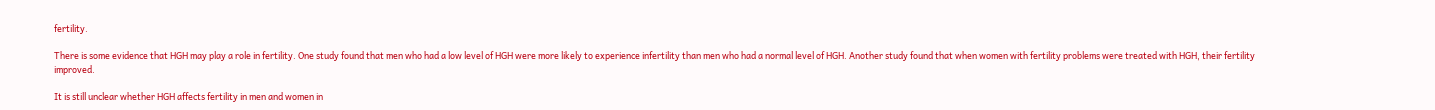fertility.

There is some evidence that HGH may play a role in fertility. One study found that men who had a low level of HGH were more likely to experience infertility than men who had a normal level of HGH. Another study found that when women with fertility problems were treated with HGH, their fertility improved.

It is still unclear whether HGH affects fertility in men and women in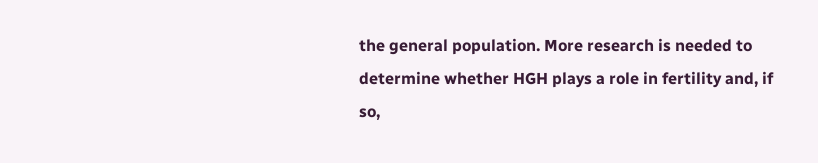the general population. More research is needed to determine whether HGH plays a role in fertility and, if so,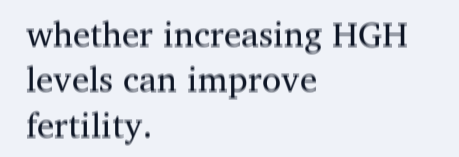whether increasing HGH levels can improve fertility.